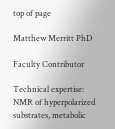top of page

Matthew Merritt PhD

Faculty Contributor

Technical expertise: NMR of hyperpolarized substrates, metabolic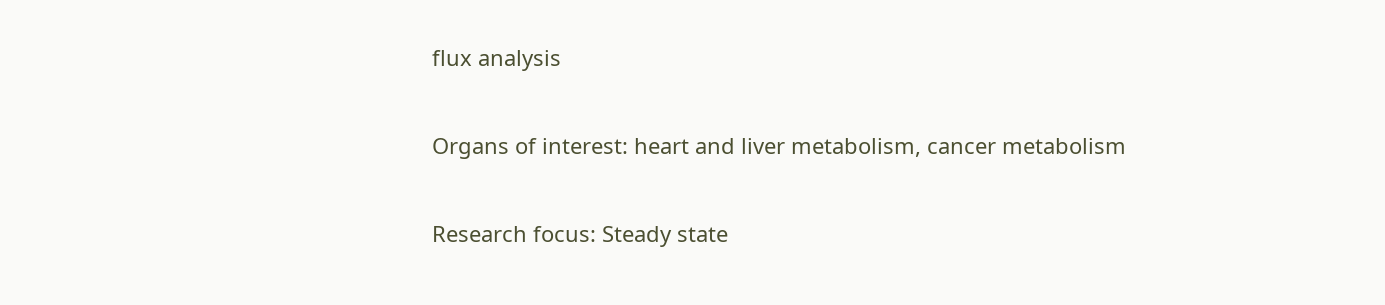flux analysis

Organs of interest: heart and liver metabolism, cancer metabolism

Research focus: Steady state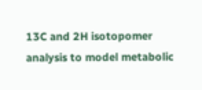13C and 2H isotopomer analysis to model metabolic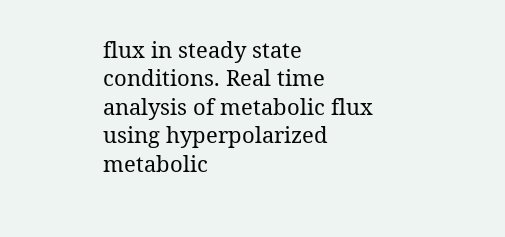flux in steady state conditions. Real time analysis of metabolic flux using hyperpolarized metabolic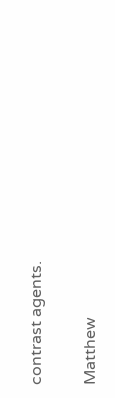contrast agents.

Matthew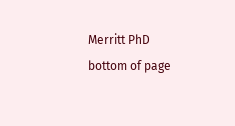Merritt PhD
bottom of page